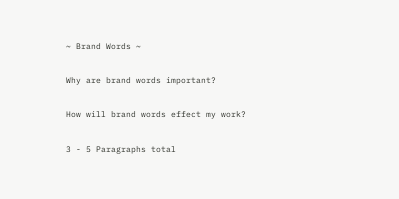~ Brand Words ~

Why are brand words important?

How will brand words effect my work?

3 - 5 Paragraphs total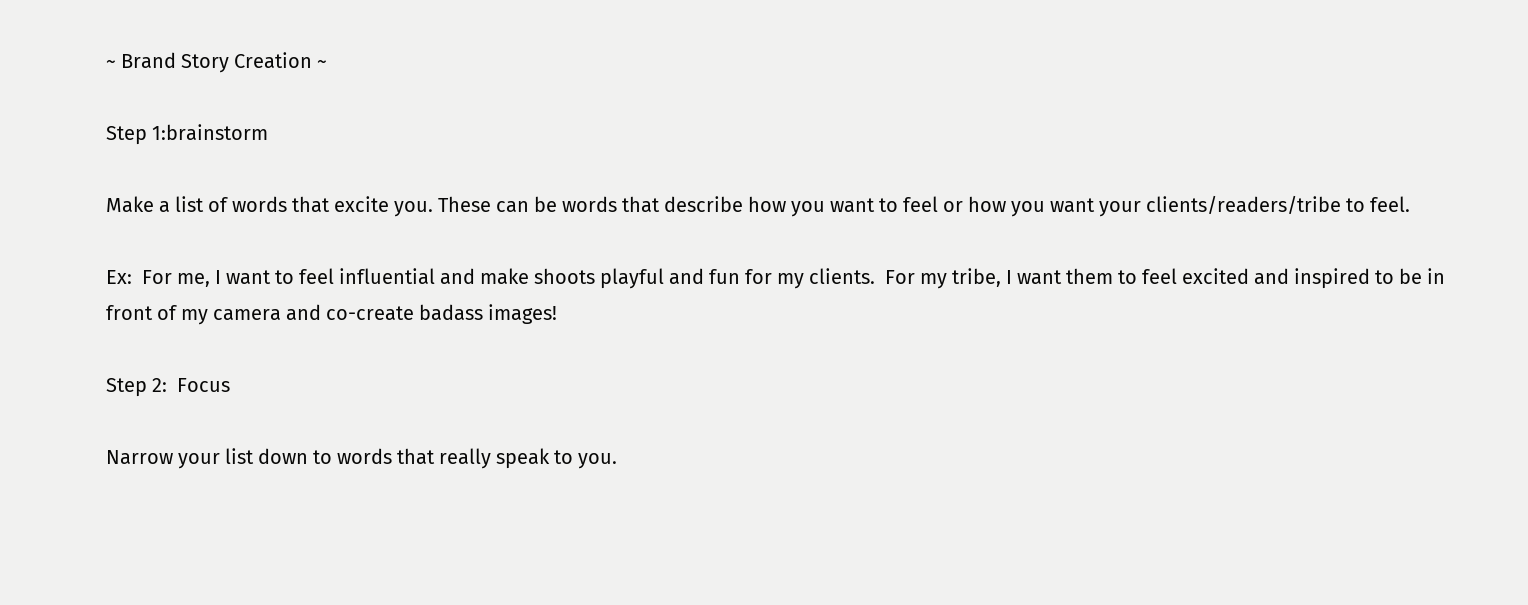~ Brand Story Creation ~

Step 1:brainstorm

Make a list of words that excite you. These can be words that describe how you want to feel or how you want your clients/readers/tribe to feel.

Ex:  For me, I want to feel influential and make shoots playful and fun for my clients.  For my tribe, I want them to feel excited and inspired to be in front of my camera and co-create badass images!

Step 2:  Focus

Narrow your list down to words that really speak to you.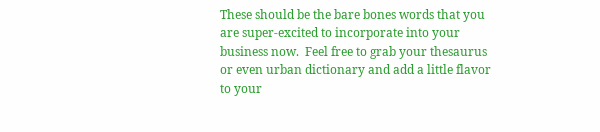These should be the bare bones words that you are super-excited to incorporate into your business now.  Feel free to grab your thesaurus or even urban dictionary and add a little flavor to your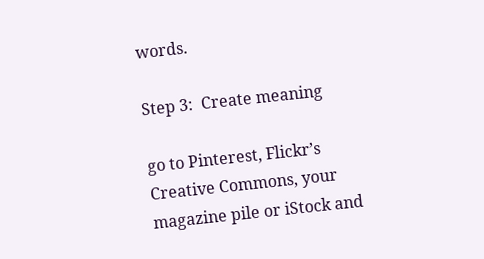words.

Step 3:  Create meaning

go to Pinterest, Flickr’s Creative Commons, your magazine pile or iStock and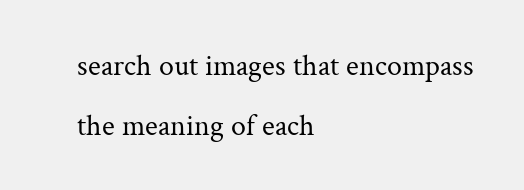search out images that encompass the meaning of each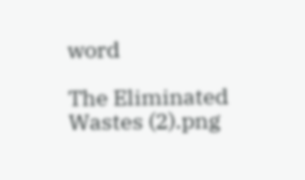word

The Eliminated Wastes (2).png